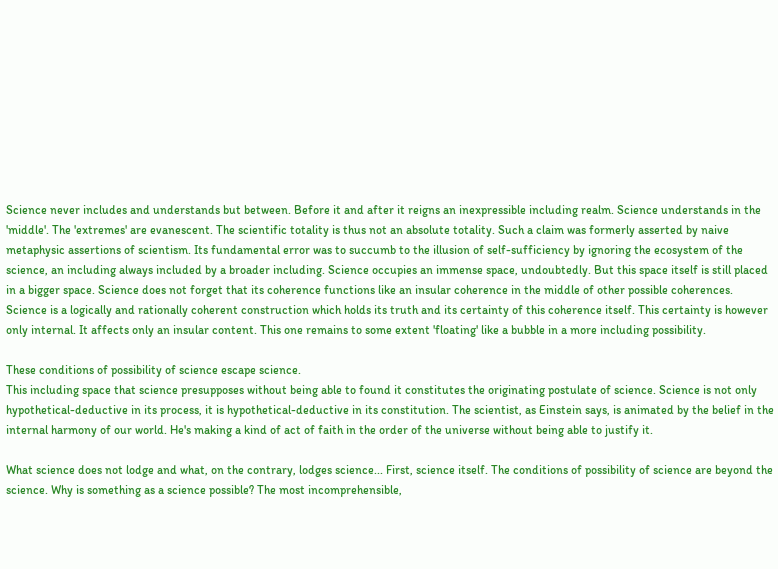Science never includes and understands but between. Before it and after it reigns an inexpressible including realm. Science understands in the 'middle'. The 'extremes' are evanescent. The scientific totality is thus not an absolute totality. Such a claim was formerly asserted by naive metaphysic assertions of scientism. Its fundamental error was to succumb to the illusion of self-sufficiency by ignoring the ecosystem of the science, an including always included by a broader including. Science occupies an immense space, undoubtedly. But this space itself is still placed in a bigger space. Science does not forget that its coherence functions like an insular coherence in the middle of other possible coherences. Science is a logically and rationally coherent construction which holds its truth and its certainty of this coherence itself. This certainty is however only internal. It affects only an insular content. This one remains to some extent 'floating' like a bubble in a more including possibility.

These conditions of possibility of science escape science.
This including space that science presupposes without being able to found it constitutes the originating postulate of science. Science is not only hypothetical-deductive in its process, it is hypothetical-deductive in its constitution. The scientist, as Einstein says, is animated by the belief in the internal harmony of our world. He's making a kind of act of faith in the order of the universe without being able to justify it.

What science does not lodge and what, on the contrary, lodges science... First, science itself. The conditions of possibility of science are beyond the science. Why is something as a science possible? The most incomprehensible,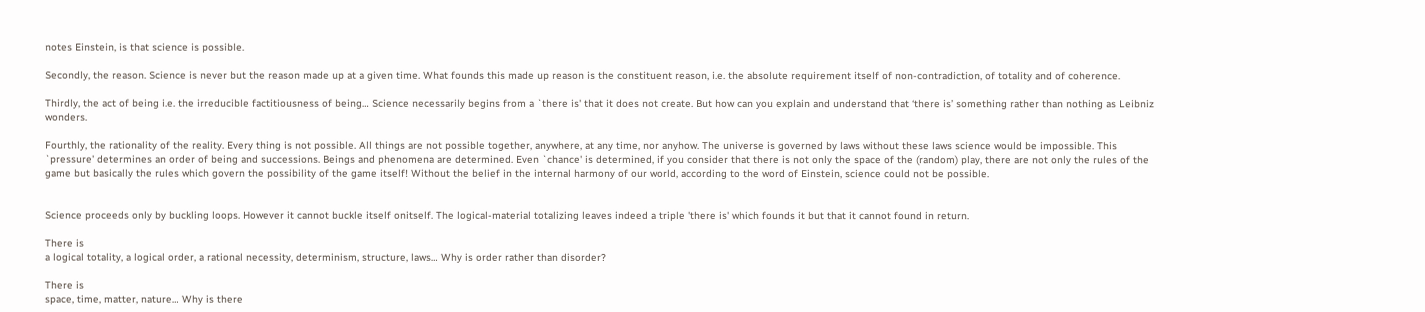notes Einstein, is that science is possible.

Secondly, the reason. Science is never but the reason made up at a given time. What founds this made up reason is the constituent reason, i.e. the absolute requirement itself of non-contradiction, of totality and of coherence.

Thirdly, the act of being i.e. the irreducible factitiousness of being… Science necessarily begins from a `there is' that it does not create. But how can you explain and understand that ‘there is’ something rather than nothing as Leibniz wonders.

Fourthly, the rationality of the reality. Every thing is not possible. All things are not possible together, anywhere, at any time, nor anyhow. The universe is governed by laws without these laws science would be impossible. This `pressure' determines an order of being and successions. Beings and phenomena are determined. Even `chance' is determined, if you consider that there is not only the space of the (random) play, there are not only the rules of the game but basically the rules which govern the possibility of the game itself! Without the belief in the internal harmony of our world, according to the word of Einstein, science could not be possible.


Science proceeds only by buckling loops. However it cannot buckle itself onitself. The logical-material totalizing leaves indeed a triple 'there is' which founds it but that it cannot found in return.

There is
a logical totality, a logical order, a rational necessity, determinism, structure, laws… Why is order rather than disorder?

There is
space, time, matter, nature… Why is there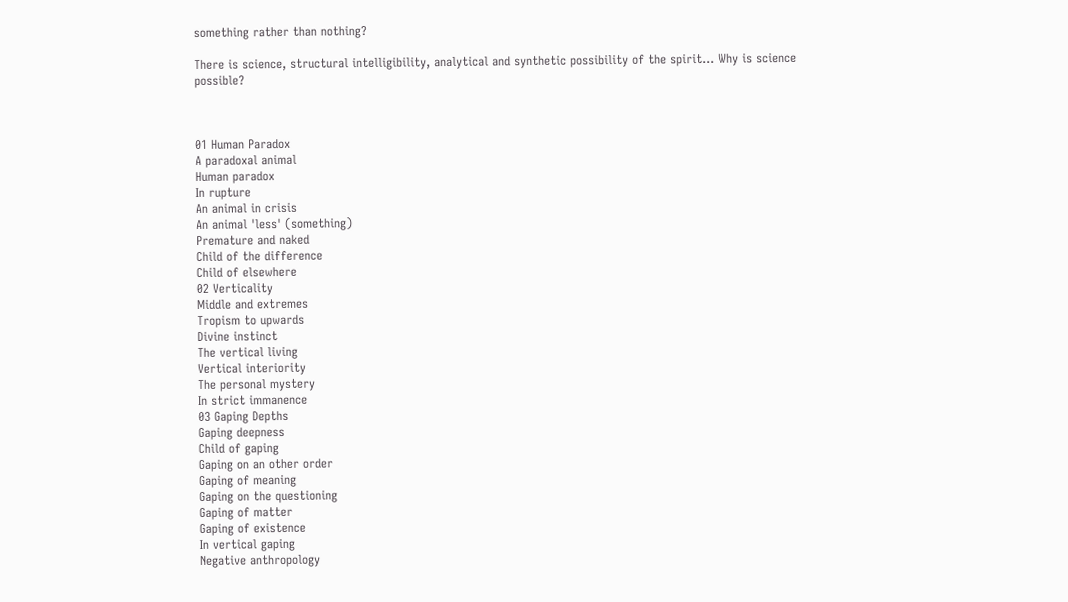something rather than nothing?

There is science, structural intelligibility, analytical and synthetic possibility of the spirit… Why is science possible?



01 Human Paradox
A paradoxal animal
Human paradox
In rupture
An animal in crisis
An animal 'less' (something)
Premature and naked
Child of the difference
Child of elsewhere
02 Verticality
Middle and extremes
Tropism to upwards
Divine instinct
The vertical living
Vertical interiority
The personal mystery
In strict immanence
03 Gaping Depths
Gaping deepness
Child of gaping
Gaping on an other order
Gaping of meaning
Gaping on the questioning
Gaping of matter
Gaping of existence
In vertical gaping
Negative anthropology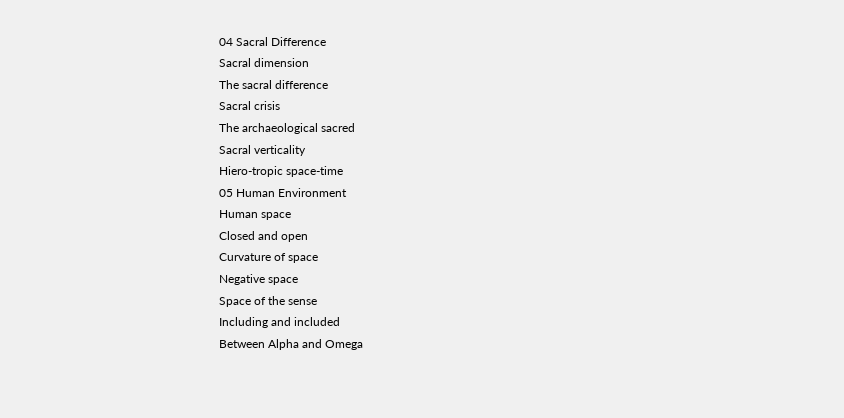04 Sacral Difference
Sacral dimension
The sacral difference
Sacral crisis
The archaeological sacred
Sacral verticality
Hiero-tropic space-time
05 Human Environment
Human space
Closed and open
Curvature of space
Negative space
Space of the sense
Including and included
Between Alpha and Omega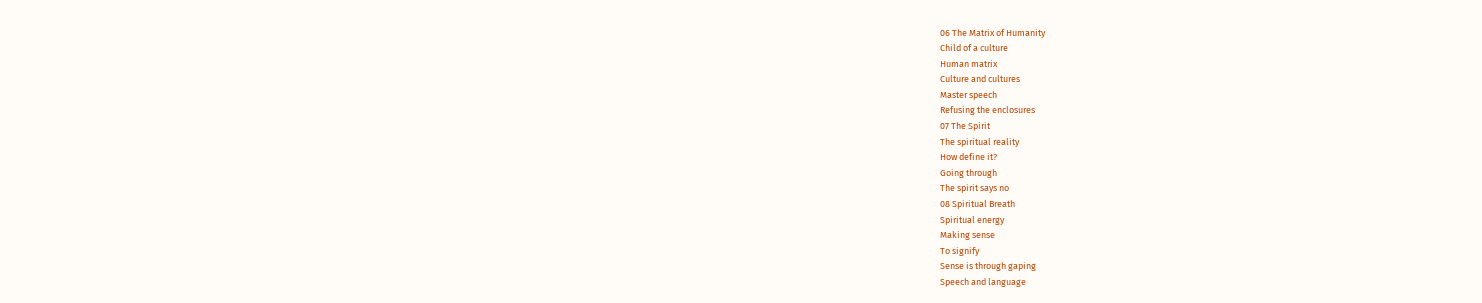06 The Matrix of Humanity
Child of a culture
Human matrix
Culture and cultures
Master speech
Refusing the enclosures
07 The Spirit
The spiritual reality
How define it?
Going through
The spirit says no
08 Spiritual Breath
Spiritual energy
Making sense
To signify
Sense is through gaping
Speech and language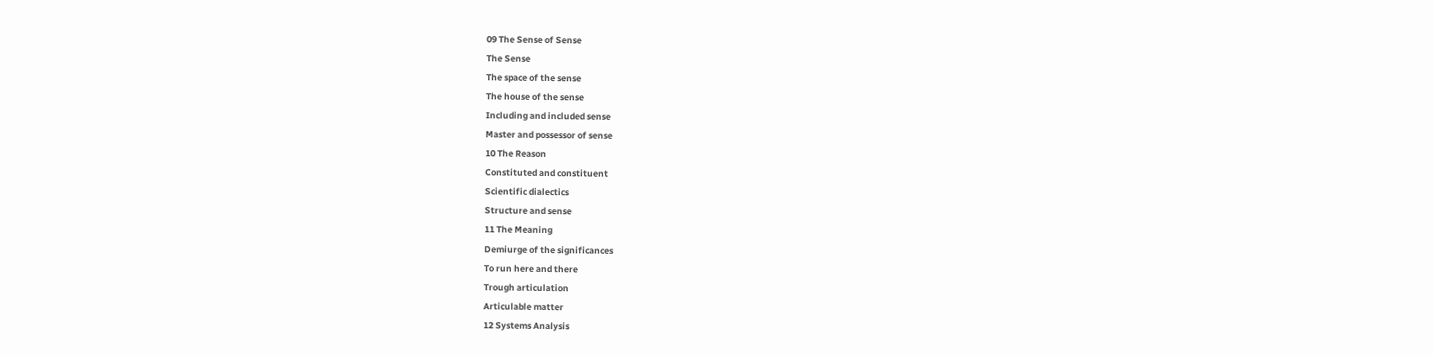09 The Sense of Sense
The Sense
The space of the sense
The house of the sense
Including and included sense
Master and possessor of sense
10 The Reason
Constituted and constituent
Scientific dialectics
Structure and sense
11 The Meaning
Demiurge of the significances
To run here and there
Trough articulation
Articulable matter
12 Systems Analysis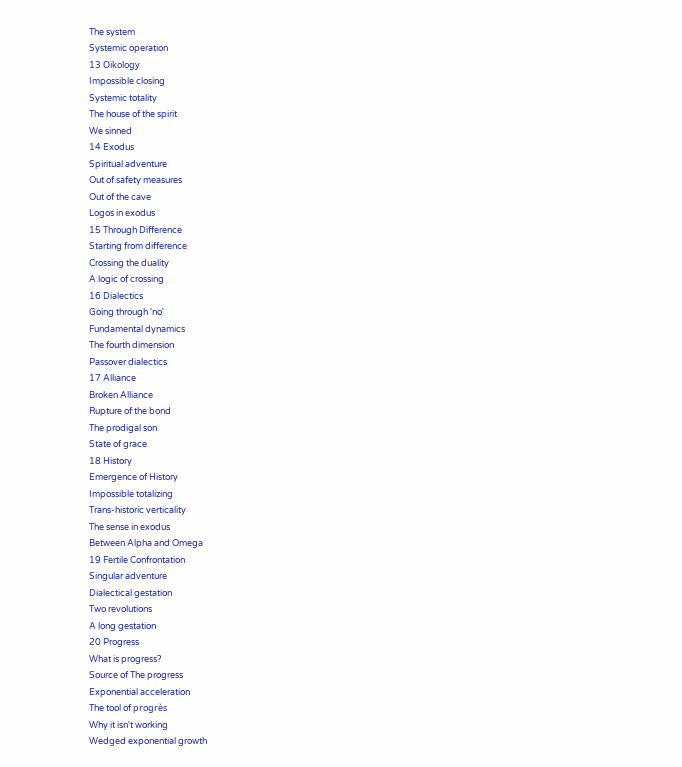The system
Systemic operation
13 Oïkology
Impossible closing
Systemic totality
The house of the spirit
We sinned
14 Exodus
Spiritual adventure
Out of safety measures
Out of the cave
Logos in exodus
15 Through Difference
Starting from difference
Crossing the duality
A logic of crossing
16 Dialectics
Going through 'no'
Fundamental dynamics
The fourth dimension
Passover dialectics
17 Alliance
Broken Alliance
Rupture of the bond
The prodigal son
State of grace
18 History
Emergence of History
Impossible totalizing
Trans-historic verticality
The sense in exodus
Between Alpha and Omega
19 Fertile Confrontation
Singular adventure
Dialectical gestation
Two revolutions
A long gestation
20 Progress
What is progress?
Source of The progress
Exponential acceleration
The tool of progrès
Why it isn't working
Wedged exponential growth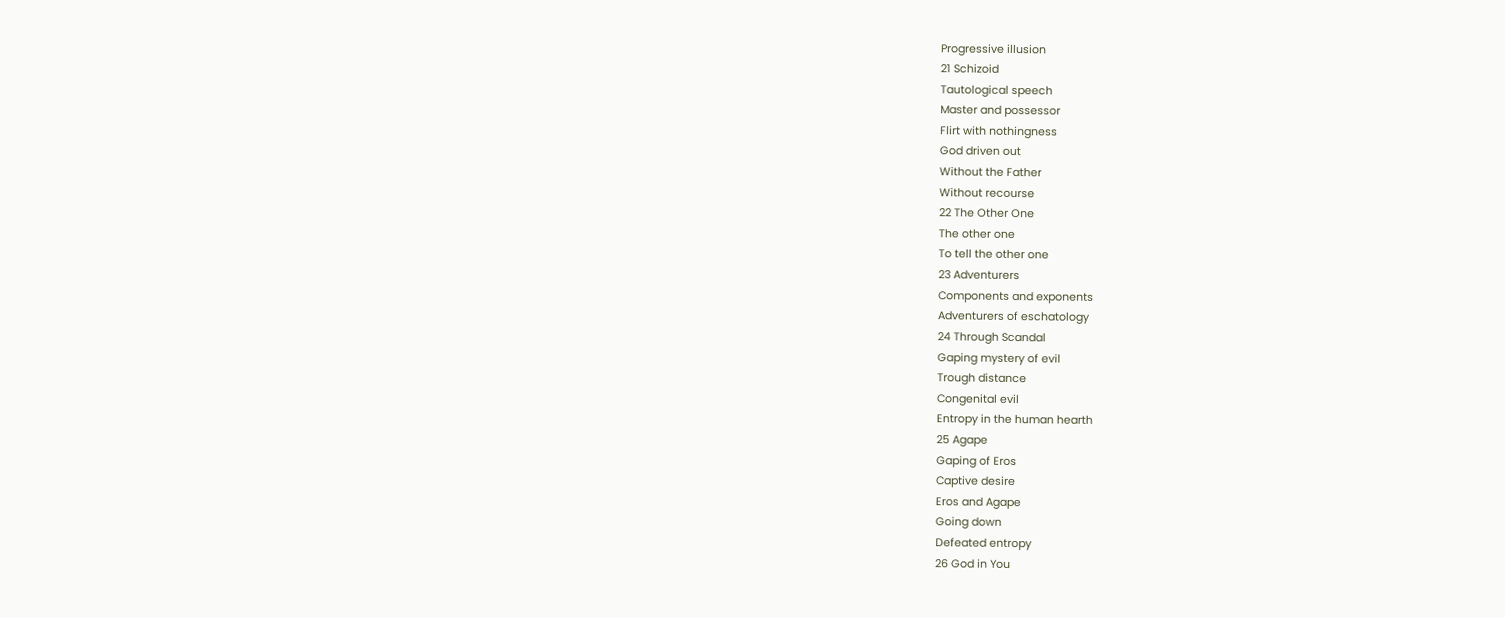Progressive illusion
21 Schizoid
Tautological speech
Master and possessor
Flirt with nothingness
God driven out
Without the Father
Without recourse
22 The Other One
The other one
To tell the other one
23 Adventurers
Components and exponents
Adventurers of eschatology
24 Through Scandal
Gaping mystery of evil
Trough distance
Congenital evil
Entropy in the human hearth
25 Agape
Gaping of Eros
Captive desire
Eros and Agape
Going down
Defeated entropy
26 God in You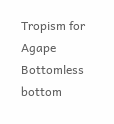Tropism for Agape
Bottomless bottom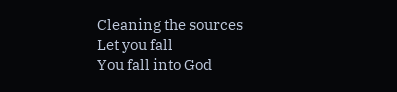Cleaning the sources
Let you fall
You fall into God